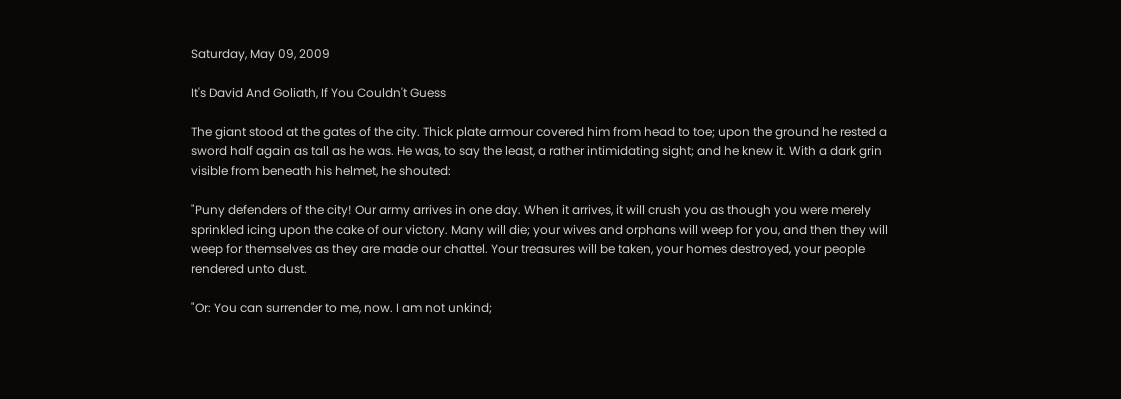Saturday, May 09, 2009

It's David And Goliath, If You Couldn't Guess

The giant stood at the gates of the city. Thick plate armour covered him from head to toe; upon the ground he rested a sword half again as tall as he was. He was, to say the least, a rather intimidating sight; and he knew it. With a dark grin visible from beneath his helmet, he shouted:

"Puny defenders of the city! Our army arrives in one day. When it arrives, it will crush you as though you were merely sprinkled icing upon the cake of our victory. Many will die; your wives and orphans will weep for you, and then they will weep for themselves as they are made our chattel. Your treasures will be taken, your homes destroyed, your people rendered unto dust.

"Or: You can surrender to me, now. I am not unkind;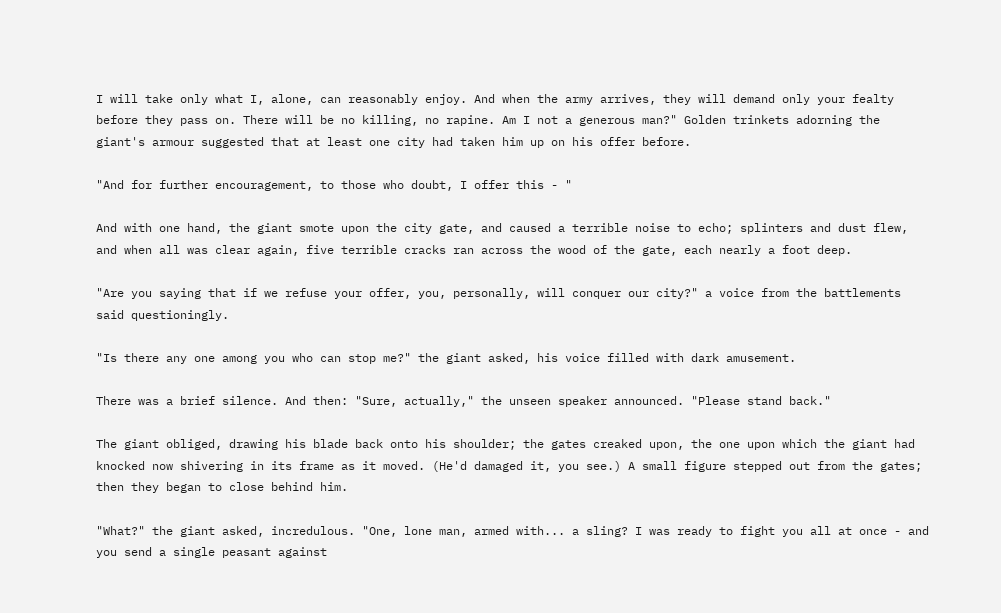I will take only what I, alone, can reasonably enjoy. And when the army arrives, they will demand only your fealty before they pass on. There will be no killing, no rapine. Am I not a generous man?" Golden trinkets adorning the giant's armour suggested that at least one city had taken him up on his offer before.

"And for further encouragement, to those who doubt, I offer this - "

And with one hand, the giant smote upon the city gate, and caused a terrible noise to echo; splinters and dust flew, and when all was clear again, five terrible cracks ran across the wood of the gate, each nearly a foot deep.

"Are you saying that if we refuse your offer, you, personally, will conquer our city?" a voice from the battlements said questioningly.

"Is there any one among you who can stop me?" the giant asked, his voice filled with dark amusement.

There was a brief silence. And then: "Sure, actually," the unseen speaker announced. "Please stand back."

The giant obliged, drawing his blade back onto his shoulder; the gates creaked upon, the one upon which the giant had knocked now shivering in its frame as it moved. (He'd damaged it, you see.) A small figure stepped out from the gates; then they began to close behind him.

"What?" the giant asked, incredulous. "One, lone man, armed with... a sling? I was ready to fight you all at once - and you send a single peasant against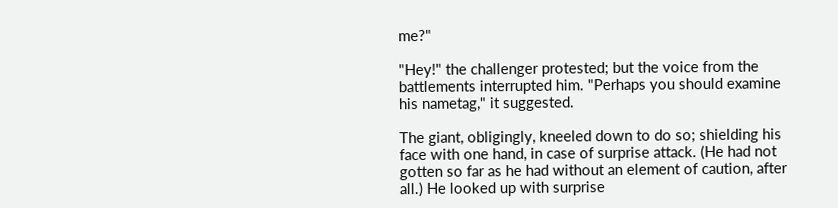me?"

"Hey!" the challenger protested; but the voice from the battlements interrupted him. "Perhaps you should examine his nametag," it suggested.

The giant, obligingly, kneeled down to do so; shielding his face with one hand, in case of surprise attack. (He had not gotten so far as he had without an element of caution, after all.) He looked up with surprise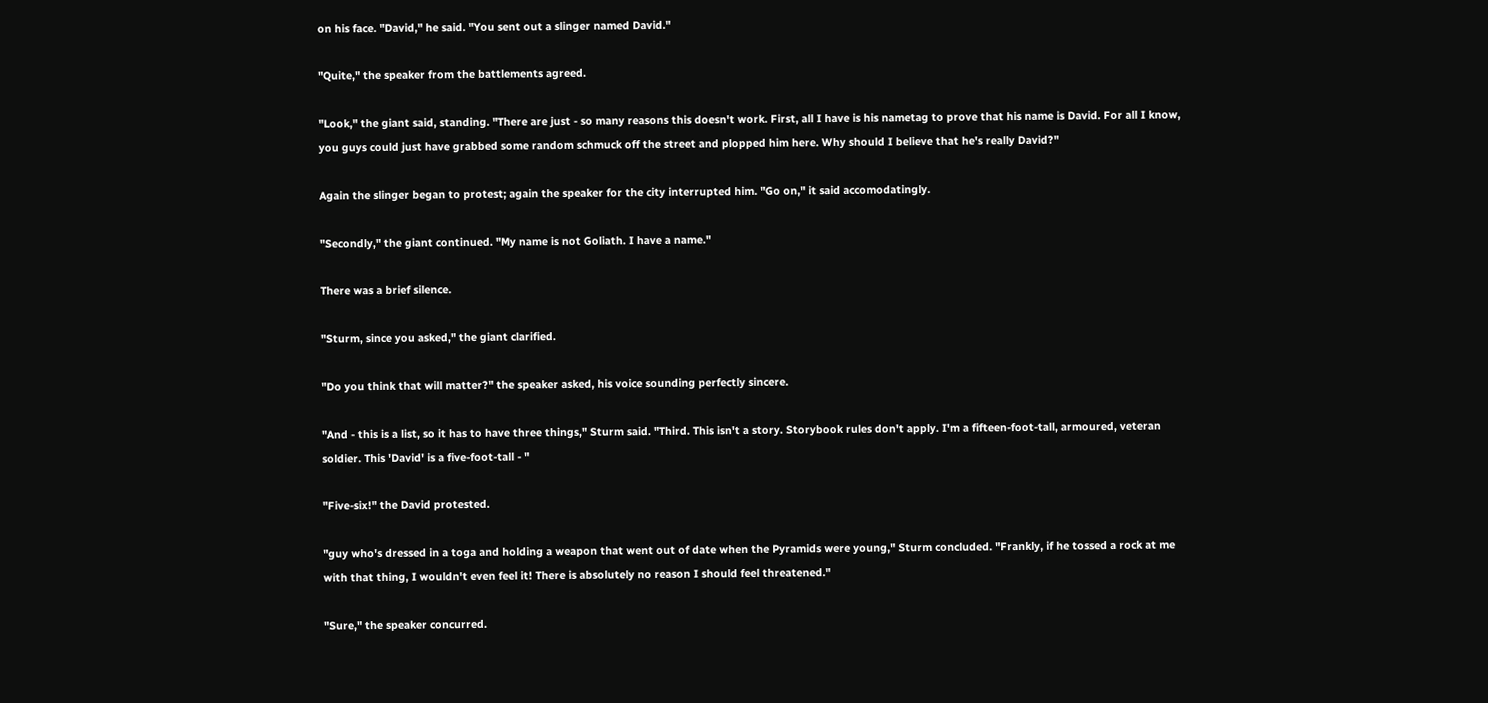on his face. "David," he said. "You sent out a slinger named David."

"Quite," the speaker from the battlements agreed.

"Look," the giant said, standing. "There are just - so many reasons this doesn't work. First, all I have is his nametag to prove that his name is David. For all I know, you guys could just have grabbed some random schmuck off the street and plopped him here. Why should I believe that he's really David?"

Again the slinger began to protest; again the speaker for the city interrupted him. "Go on," it said accomodatingly.

"Secondly," the giant continued. "My name is not Goliath. I have a name."

There was a brief silence.

"Sturm, since you asked," the giant clarified.

"Do you think that will matter?" the speaker asked, his voice sounding perfectly sincere.

"And - this is a list, so it has to have three things," Sturm said. "Third. This isn't a story. Storybook rules don't apply. I'm a fifteen-foot-tall, armoured, veteran soldier. This 'David' is a five-foot-tall - "

"Five-six!" the David protested.

"guy who's dressed in a toga and holding a weapon that went out of date when the Pyramids were young," Sturm concluded. "Frankly, if he tossed a rock at me with that thing, I wouldn't even feel it! There is absolutely no reason I should feel threatened."

"Sure," the speaker concurred.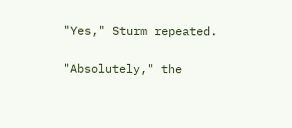"Yes," Sturm repeated.

"Absolutely," the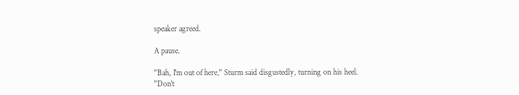speaker agreed.

A pause.

"Bah, I'm out of here," Sturm said disgustedly, turning on his heel. "Don't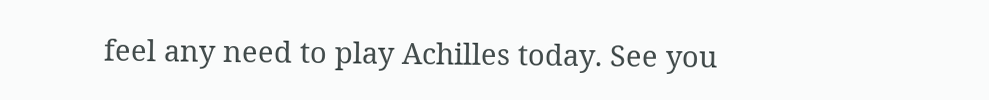feel any need to play Achilles today. See you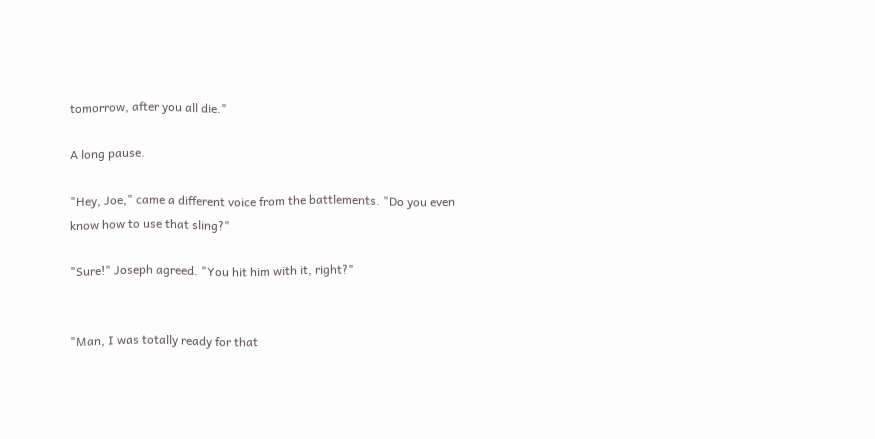tomorrow, after you all die."

A long pause.

"Hey, Joe," came a different voice from the battlements. "Do you even know how to use that sling?"

"Sure!" Joseph agreed. "You hit him with it, right?"


"Man, I was totally ready for that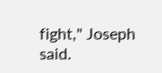fight," Joseph said.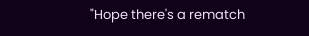"Hope there's a rematch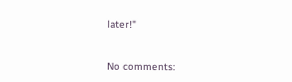later!"


No comments: